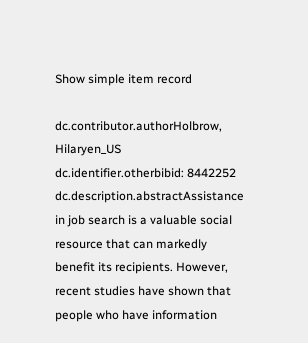Show simple item record

dc.contributor.authorHolbrow, Hilaryen_US
dc.identifier.otherbibid: 8442252
dc.description.abstractAssistance in job search is a valuable social resource that can markedly benefit its recipients. However, recent studies have shown that people who have information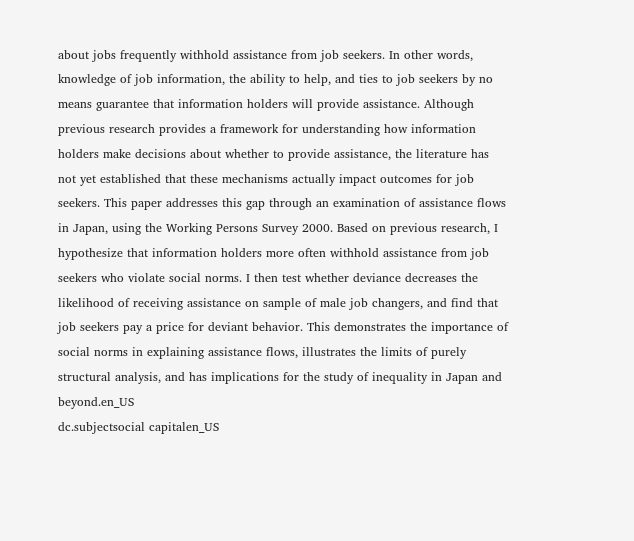about jobs frequently withhold assistance from job seekers. In other words, knowledge of job information, the ability to help, and ties to job seekers by no means guarantee that information holders will provide assistance. Although previous research provides a framework for understanding how information holders make decisions about whether to provide assistance, the literature has not yet established that these mechanisms actually impact outcomes for job seekers. This paper addresses this gap through an examination of assistance flows in Japan, using the Working Persons Survey 2000. Based on previous research, I hypothesize that information holders more often withhold assistance from job seekers who violate social norms. I then test whether deviance decreases the likelihood of receiving assistance on sample of male job changers, and find that job seekers pay a price for deviant behavior. This demonstrates the importance of social norms in explaining assistance flows, illustrates the limits of purely structural analysis, and has implications for the study of inequality in Japan and beyond.en_US
dc.subjectsocial capitalen_US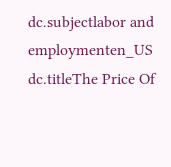dc.subjectlabor and employmenten_US
dc.titleThe Price Of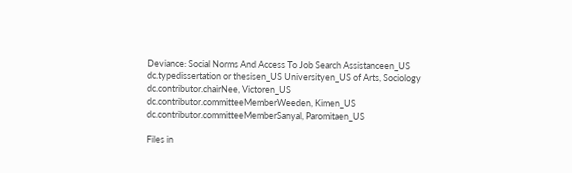Deviance: Social Norms And Access To Job Search Assistanceen_US
dc.typedissertation or thesisen_US Universityen_US of Arts, Sociology
dc.contributor.chairNee, Victoren_US
dc.contributor.committeeMemberWeeden, Kimen_US
dc.contributor.committeeMemberSanyal, Paromitaen_US

Files in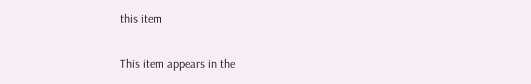this item


This item appears in the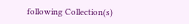following Collection(s)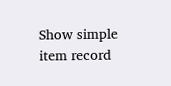Show simple item record